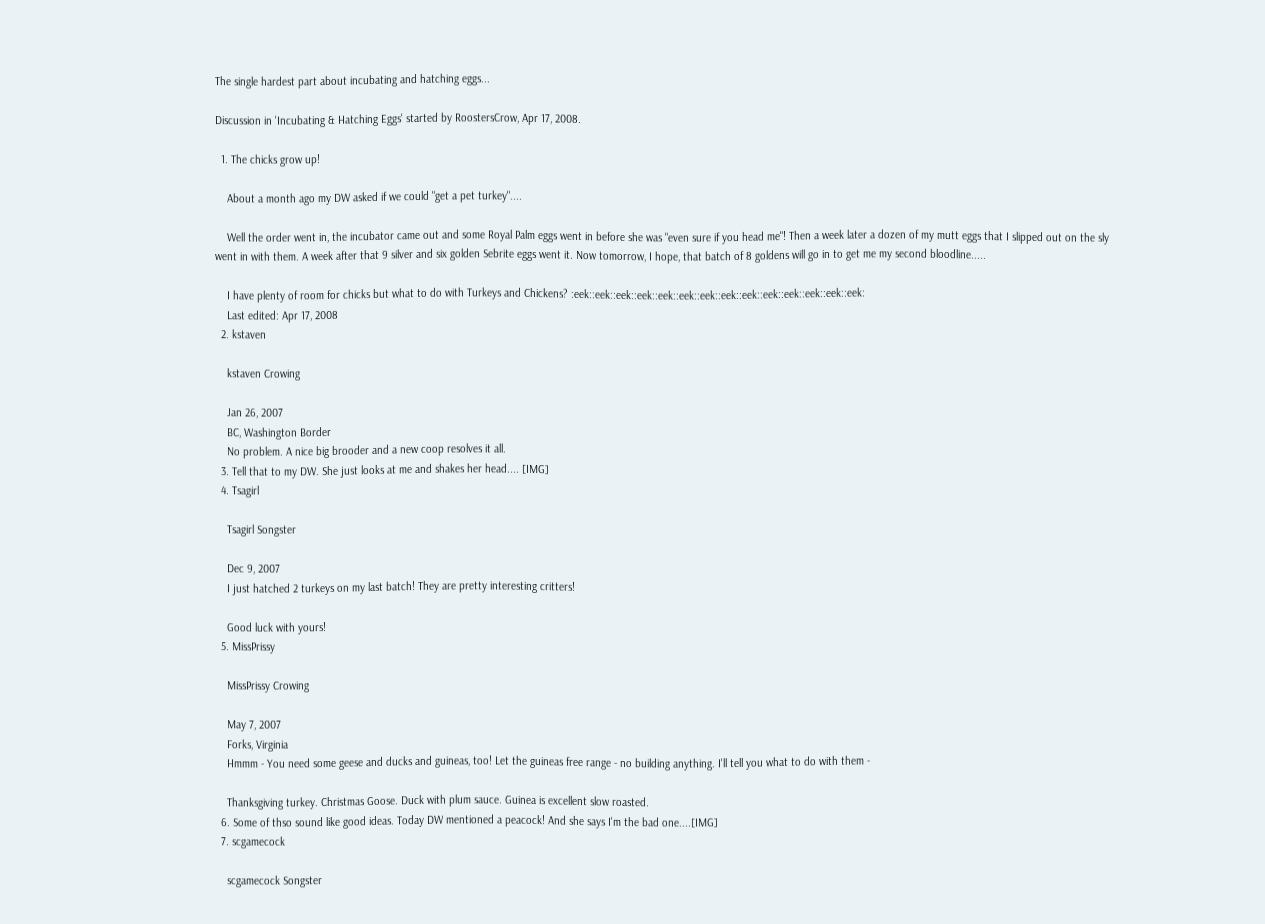The single hardest part about incubating and hatching eggs...

Discussion in 'Incubating & Hatching Eggs' started by RoostersCrow, Apr 17, 2008.

  1. The chicks grow up!

    About a month ago my DW asked if we could "get a pet turkey"....

    Well the order went in, the incubator came out and some Royal Palm eggs went in before she was "even sure if you head me"! Then a week later a dozen of my mutt eggs that I slipped out on the sly went in with them. A week after that 9 silver and six golden Sebrite eggs went it. Now tomorrow, I hope, that batch of 8 goldens will go in to get me my second bloodline.....

    I have plenty of room for chicks but what to do with Turkeys and Chickens? :eek::eek::eek::eek::eek::eek::eek::eek::eek::eek::eek::eek::eek::eek:
    Last edited: Apr 17, 2008
  2. kstaven

    kstaven Crowing

    Jan 26, 2007
    BC, Washington Border
    No problem. A nice big brooder and a new coop resolves it all.
  3. Tell that to my DW. She just looks at me and shakes her head.... [IMG]
  4. Tsagirl

    Tsagirl Songster

    Dec 9, 2007
    I just hatched 2 turkeys on my last batch! They are pretty interesting critters!

    Good luck with yours!
  5. MissPrissy

    MissPrissy Crowing

    May 7, 2007
    Forks, Virginia
    Hmmm - You need some geese and ducks and guineas, too! Let the guineas free range - no building anything. I'll tell you what to do with them -

    Thanksgiving turkey. Christmas Goose. Duck with plum sauce. Guinea is excellent slow roasted.
  6. Some of thso sound like good ideas. Today DW mentioned a peacock! And she says I'm the bad one....[IMG]
  7. scgamecock

    scgamecock Songster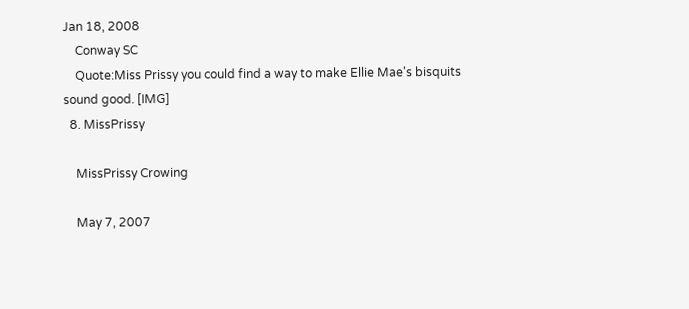Jan 18, 2008
    Conway SC
    Quote:Miss Prissy you could find a way to make Ellie Mae's bisquits sound good. [IMG]
  8. MissPrissy

    MissPrissy Crowing

    May 7, 2007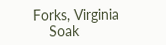Forks, Virginia
    Soak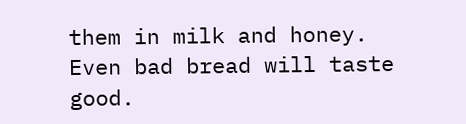them in milk and honey. Even bad bread will taste good.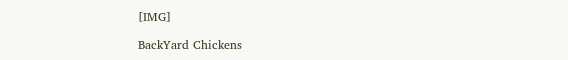[IMG]

BackYard Chickens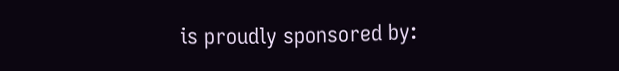is proudly sponsored by: